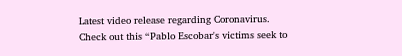Latest video release regarding Coronavirus. Check out this “Pablo Escobar's victims seek to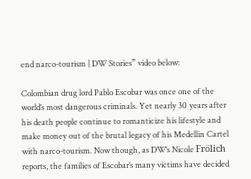end narco-tourism | DW Stories” video below:

Colombian drug lord Pablo Escobar was once one of the world’s most dangerous criminals. Yet nearly 30 years after his death people continue to romanticize his lifestyle and make money out of the brutal legacy of his Medellin Cartel with narco-tourism. Now though, as DW’s Nicole Frölich reports, the families of Escobar’s many victims have decided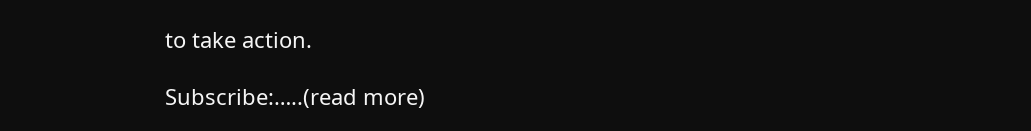to take action.

Subscribe:…..(read more)